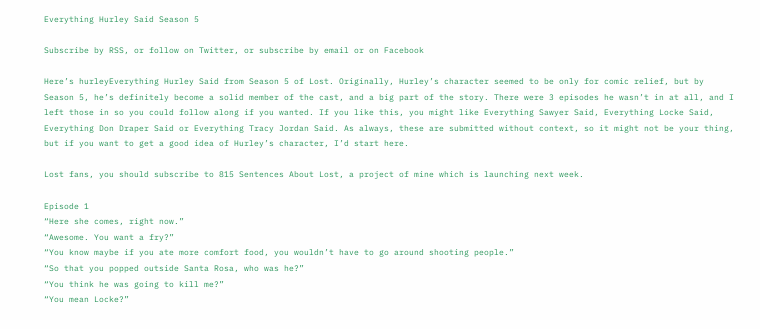Everything Hurley Said Season 5

Subscribe by RSS, or follow on Twitter, or subscribe by email or on Facebook

Here’s hurleyEverything Hurley Said from Season 5 of Lost. Originally, Hurley’s character seemed to be only for comic relief, but by Season 5, he’s definitely become a solid member of the cast, and a big part of the story. There were 3 episodes he wasn’t in at all, and I left those in so you could follow along if you wanted. If you like this, you might like Everything Sawyer Said, Everything Locke Said, Everything Don Draper Said or Everything Tracy Jordan Said. As always, these are submitted without context, so it might not be your thing, but if you want to get a good idea of Hurley’s character, I’d start here.

Lost fans, you should subscribe to 815 Sentences About Lost, a project of mine which is launching next week.

Episode 1
“Here she comes, right now.”
“Awesome. You want a fry?”
“You know maybe if you ate more comfort food, you wouldn’t have to go around shooting people.”
“So that you popped outside Santa Rosa, who was he?”
“You think he was going to kill me?”
“You mean Locke?”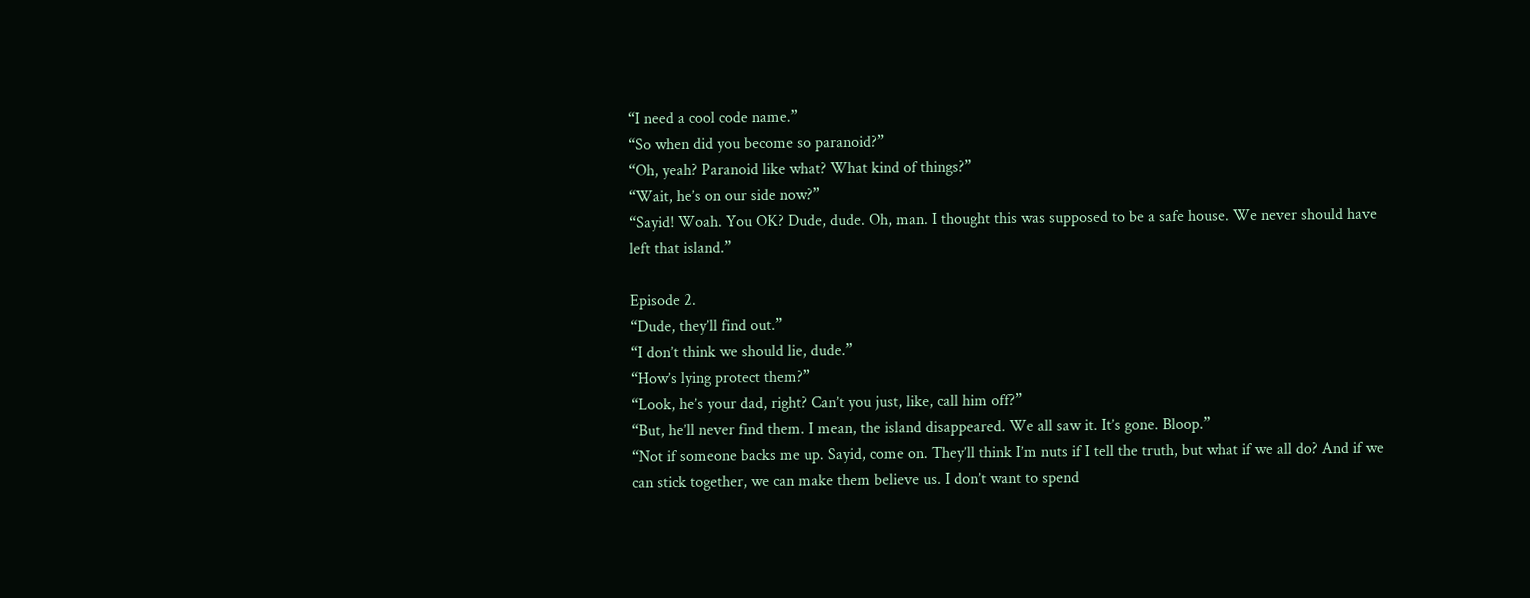“I need a cool code name.”
“So when did you become so paranoid?”
“Oh, yeah? Paranoid like what? What kind of things?”
“Wait, he’s on our side now?”
“Sayid! Woah. You OK? Dude, dude. Oh, man. I thought this was supposed to be a safe house. We never should have left that island.”

Episode 2.
“Dude, they’ll find out.”
“I don’t think we should lie, dude.”
“How’s lying protect them?”
“Look, he’s your dad, right? Can’t you just, like, call him off?”
“But, he’ll never find them. I mean, the island disappeared. We all saw it. It’s gone. Bloop.”
“Not if someone backs me up. Sayid, come on. They’ll think I’m nuts if I tell the truth, but what if we all do? And if we can stick together, we can make them believe us. I don’t want to spend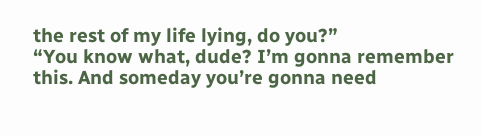the rest of my life lying, do you?”
“You know what, dude? I’m gonna remember this. And someday you’re gonna need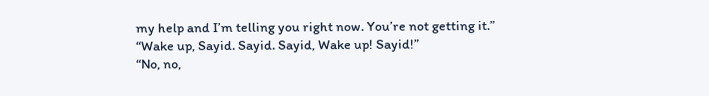my help and I’m telling you right now. You’re not getting it.”
“Wake up, Sayid. Sayid. Sayid, Wake up! Sayid!”
“No, no,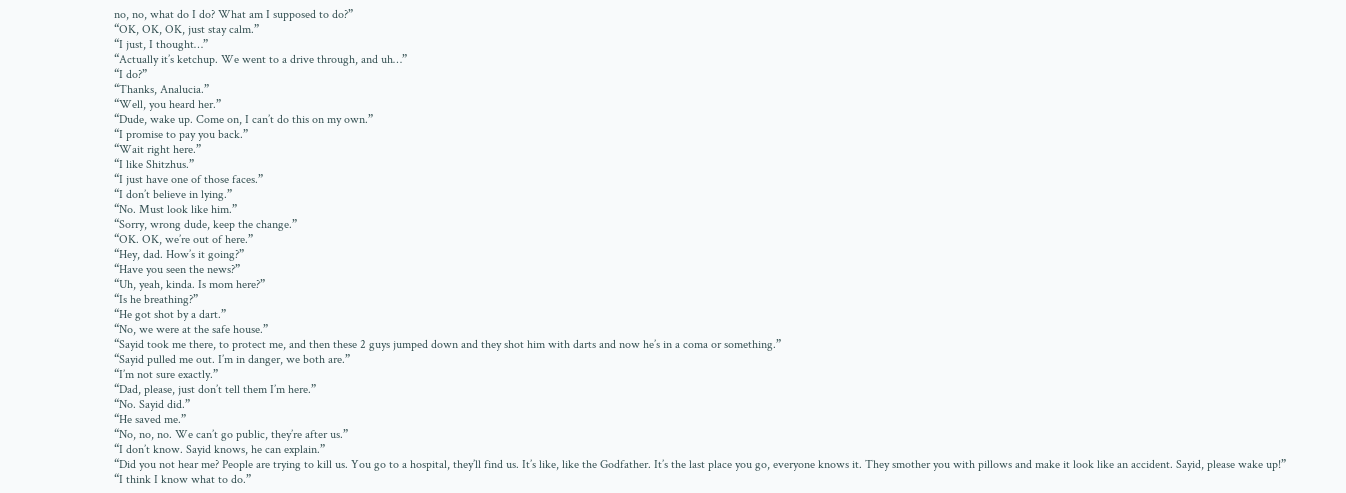no, no, what do I do? What am I supposed to do?”
“OK, OK, OK, just stay calm.”
“I just, I thought…”
“Actually it’s ketchup. We went to a drive through, and uh…”
“I do?”
“Thanks, Analucia.”
“Well, you heard her.”
“Dude, wake up. Come on, I can’t do this on my own.”
“I promise to pay you back.”
“Wait right here.”
“I like Shitzhus.”
“I just have one of those faces.”
“I don’t believe in lying.”
“No. Must look like him.”
“Sorry, wrong dude, keep the change.”
“OK. OK, we’re out of here.”
“Hey, dad. How’s it going?”
“Have you seen the news?”
“Uh, yeah, kinda. Is mom here?”
“Is he breathing?”
“He got shot by a dart.”
“No, we were at the safe house.”
“Sayid took me there, to protect me, and then these 2 guys jumped down and they shot him with darts and now he’s in a coma or something.”
“Sayid pulled me out. I’m in danger, we both are.”
“I’m not sure exactly.”
“Dad, please, just don’t tell them I’m here.”
“No. Sayid did.”
“He saved me.”
“No, no, no. We can’t go public, they’re after us.”
“I don’t know. Sayid knows, he can explain.”
“Did you not hear me? People are trying to kill us. You go to a hospital, they’ll find us. It’s like, like the Godfather. It’s the last place you go, everyone knows it. They smother you with pillows and make it look like an accident. Sayid, please wake up!”
“I think I know what to do.”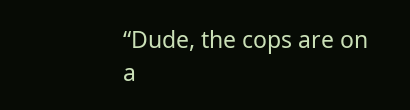“Dude, the cops are on a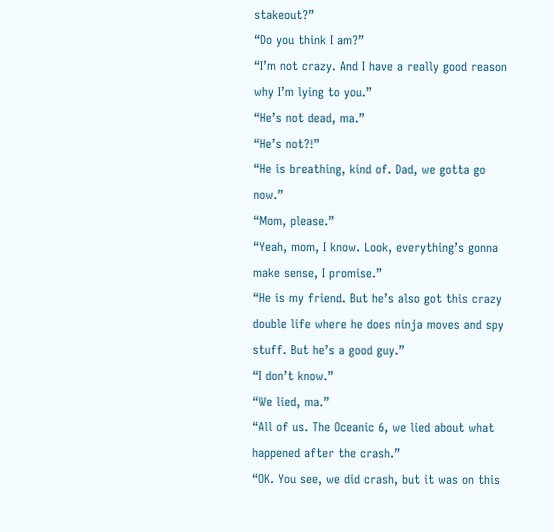stakeout?”
“Do you think I am?”
“I’m not crazy. And I have a really good reason why I’m lying to you.”
“He’s not dead, ma.”
“He’s not?!”
“He is breathing, kind of. Dad, we gotta go now.”
“Mom, please.”
“Yeah, mom, I know. Look, everything’s gonna make sense, I promise.”
“He is my friend. But he’s also got this crazy double life where he does ninja moves and spy stuff. But he’s a good guy.”
“I don’t know.”
“We lied, ma.”
“All of us. The Oceanic 6, we lied about what happened after the crash.”
“OK. You see, we did crash, but it was on this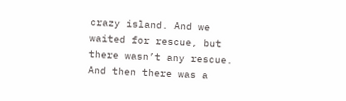crazy island. And we waited for rescue, but there wasn’t any rescue. And then there was a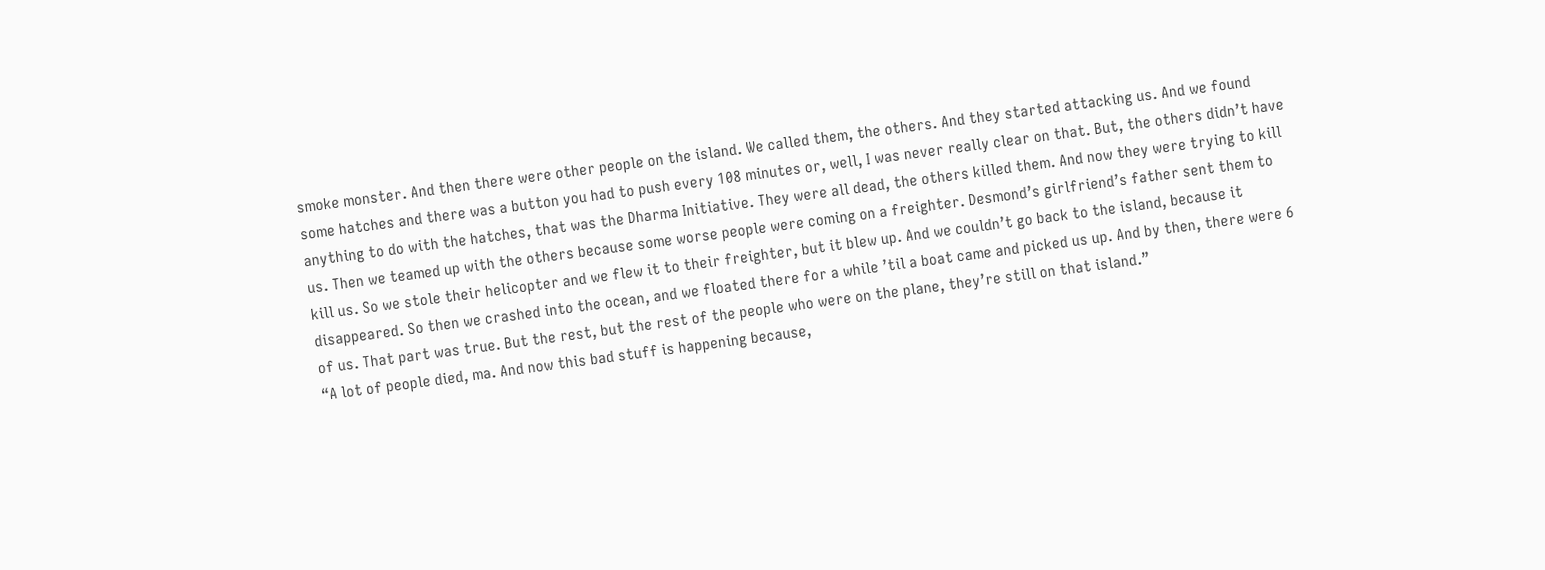smoke monster. And then there were other people on the island. We called them, the others. And they started attacking us. And we found some hatches and there was a button you had to push every 108 minutes or, well, I was never really clear on that. But, the others didn’t have anything to do with the hatches, that was the Dharma Initiative. They were all dead, the others killed them. And now they were trying to kill us. Then we teamed up with the others because some worse people were coming on a freighter. Desmond’s girlfriend’s father sent them to kill us. So we stole their helicopter and we flew it to their freighter, but it blew up. And we couldn’t go back to the island, because it disappeared. So then we crashed into the ocean, and we floated there for a while ’til a boat came and picked us up. And by then, there were 6 of us. That part was true. But the rest, but the rest of the people who were on the plane, they’re still on that island.”
“A lot of people died, ma. And now this bad stuff is happening because,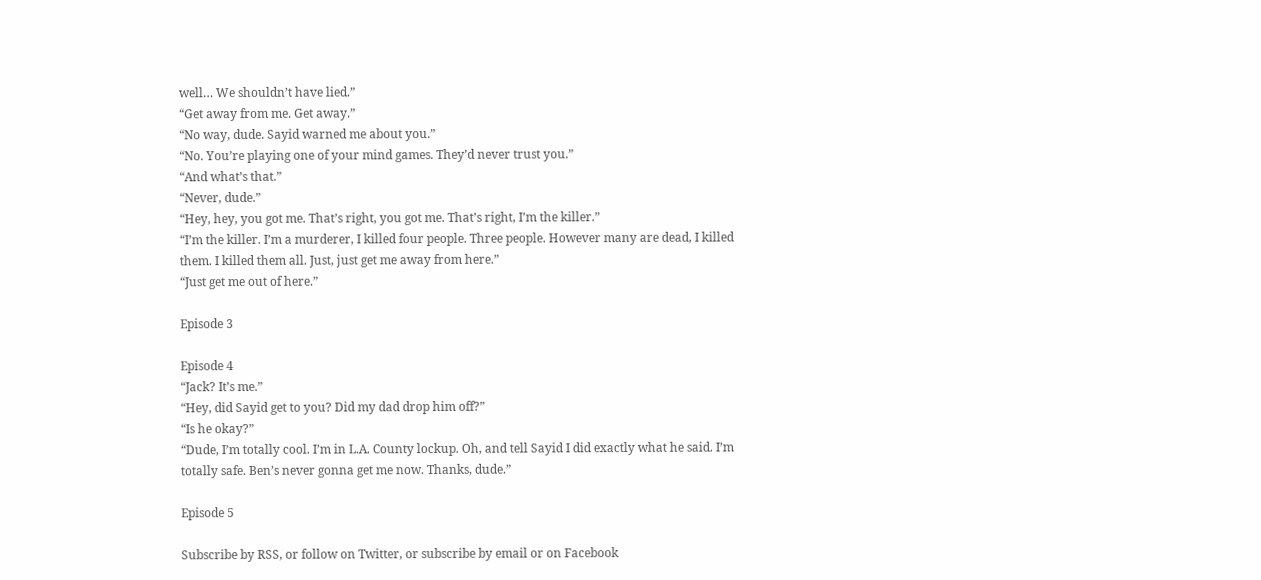well… We shouldn’t have lied.”
“Get away from me. Get away.”
“No way, dude. Sayid warned me about you.”
“No. You’re playing one of your mind games. They’d never trust you.”
“And what’s that.”
“Never, dude.”
“Hey, hey, you got me. That’s right, you got me. That’s right, I’m the killer.”
“I’m the killer. I’m a murderer, I killed four people. Three people. However many are dead, I killed them. I killed them all. Just, just get me away from here.”
“Just get me out of here.”

Episode 3

Episode 4
“Jack? It’s me.”
“Hey, did Sayid get to you? Did my dad drop him off?”
“Is he okay?”
“Dude, I’m totally cool. I’m in L.A. County lockup. Oh, and tell Sayid I did exactly what he said. I’m totally safe. Ben’s never gonna get me now. Thanks, dude.”

Episode 5

Subscribe by RSS, or follow on Twitter, or subscribe by email or on Facebook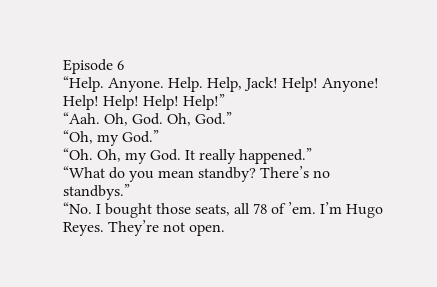Episode 6
“Help. Anyone. Help. Help, Jack! Help! Anyone! Help! Help! Help! Help!”
“Aah. Oh, God. Oh, God.”
“Oh, my God.”
“Oh. Oh, my God. It really happened.”
“What do you mean standby? There’s no standbys.”
“No. I bought those seats, all 78 of ’em. I’m Hugo Reyes. They’re not open.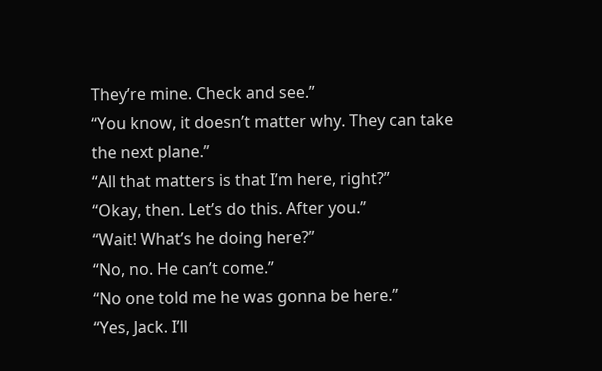They’re mine. Check and see.”
“You know, it doesn’t matter why. They can take the next plane.”
“All that matters is that I’m here, right?”
“Okay, then. Let’s do this. After you.”
“Wait! What’s he doing here?”
“No, no. He can’t come.”
“No one told me he was gonna be here.”
“Yes, Jack. I’ll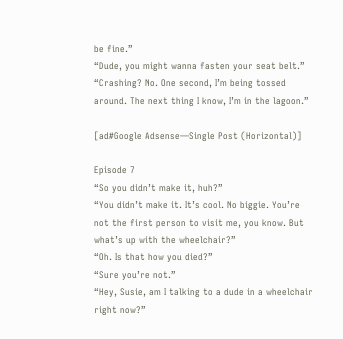be fine.”
“Dude, you might wanna fasten your seat belt.”
“Crashing? No. One second, I’m being tossed around. The next thing I know, I’m in the lagoon.”

[ad#Google Adsense—Single Post (Horizontal)]

Episode 7
“So you didn’t make it, huh?”
“You didn’t make it. It’s cool. No biggie. You’re not the first person to visit me, you know. But what’s up with the wheelchair?”
“Oh. Is that how you died?”
“Sure you’re not.”
“Hey, Susie, am I talking to a dude in a wheelchair right now?”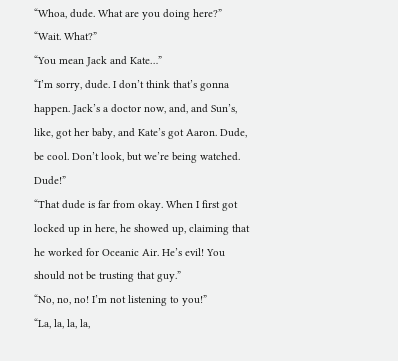“Whoa, dude. What are you doing here?”
“Wait. What?”
“You mean Jack and Kate…”
“I’m sorry, dude. I don’t think that’s gonna happen. Jack’s a doctor now, and, and Sun’s, like, got her baby, and Kate’s got Aaron. Dude, be cool. Don’t look, but we’re being watched. Dude!”
“That dude is far from okay. When I first got locked up in here, he showed up, claiming that he worked for Oceanic Air. He’s evil! You should not be trusting that guy.”
“No, no, no! I’m not listening to you!”
“La, la, la, la,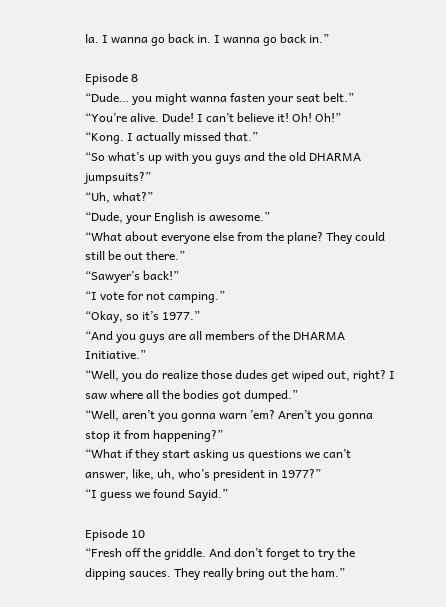la. I wanna go back in. I wanna go back in.”

Episode 8
“Dude… you might wanna fasten your seat belt.”
“You’re alive. Dude! I can’t believe it! Oh! Oh!”
“Kong. I actually missed that.”
“So what’s up with you guys and the old DHARMA jumpsuits?”
“Uh, what?”
“Dude, your English is awesome.”
“What about everyone else from the plane? They could still be out there.”
“Sawyer’s back!”
“I vote for not camping.”
“Okay, so it’s 1977.”
“And you guys are all members of the DHARMA Initiative.”
“Well, you do realize those dudes get wiped out, right? I saw where all the bodies got dumped.”
“Well, aren’t you gonna warn ’em? Aren’t you gonna stop it from happening?”
“What if they start asking us questions we can’t answer, like, uh, who’s president in 1977?”
“I guess we found Sayid.”

Episode 10
“Fresh off the griddle. And don’t forget to try the dipping sauces. They really bring out the ham.”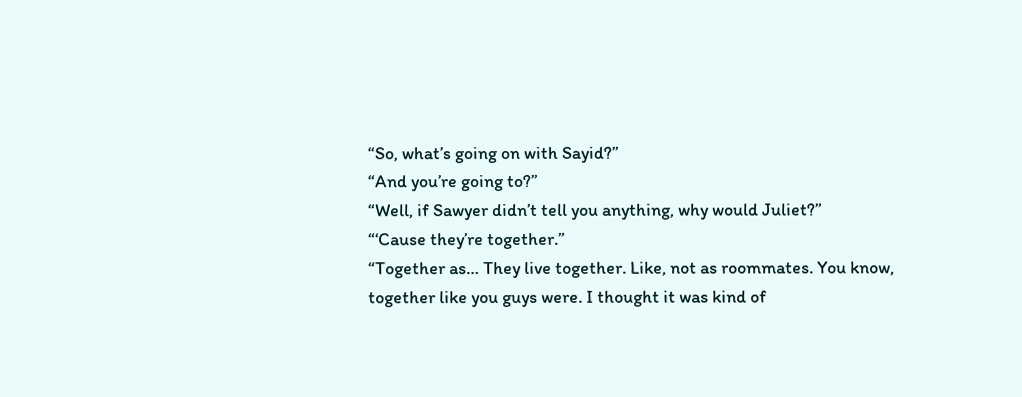“So, what’s going on with Sayid?”
“And you’re going to?”
“Well, if Sawyer didn’t tell you anything, why would Juliet?”
“‘Cause they’re together.”
“Together as… They live together. Like, not as roommates. You know, together like you guys were. I thought it was kind of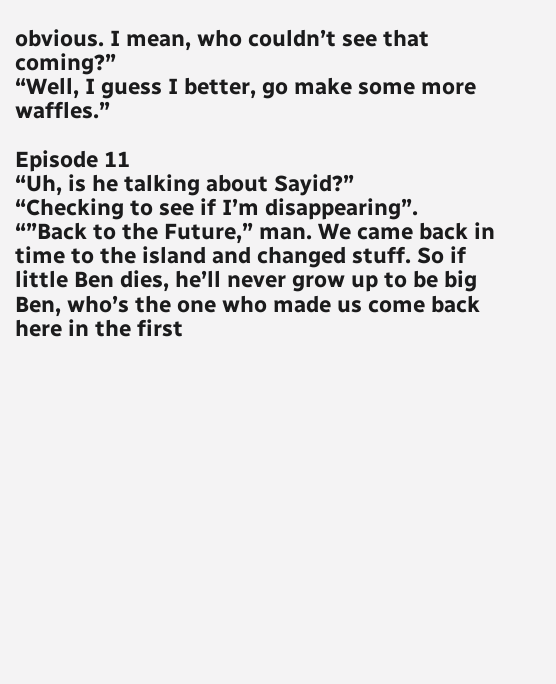obvious. I mean, who couldn’t see that coming?”
“Well, I guess I better, go make some more waffles.”

Episode 11
“Uh, is he talking about Sayid?”
“Checking to see if I’m disappearing”.
“”Back to the Future,” man. We came back in time to the island and changed stuff. So if little Ben dies, he’ll never grow up to be big Ben, who’s the one who made us come back here in the first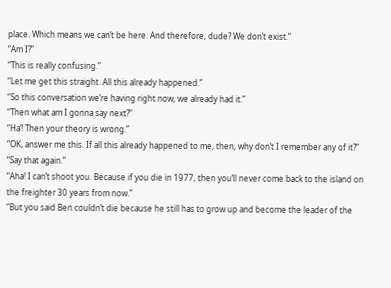place. Which means we can’t be here. And therefore, dude? We don’t exist.”
“Am I?”
“This is really confusing.”
“Let me get this straight. All this already happened.”
“So this conversation we’re having right now, we already had it.”
“Then what am I gonna say next?”
“Ha’! Then your theory is wrong.”
“OK, answer me this. If all this already happened to me, then, why don’t I remember any of it?”
“Say that again.”
“Aha! I can’t shoot you. Because if you die in 1977, then you’ll never come back to the island on the freighter 30 years from now.”
“But you said Ben couldn’t die because he still has to grow up and become the leader of the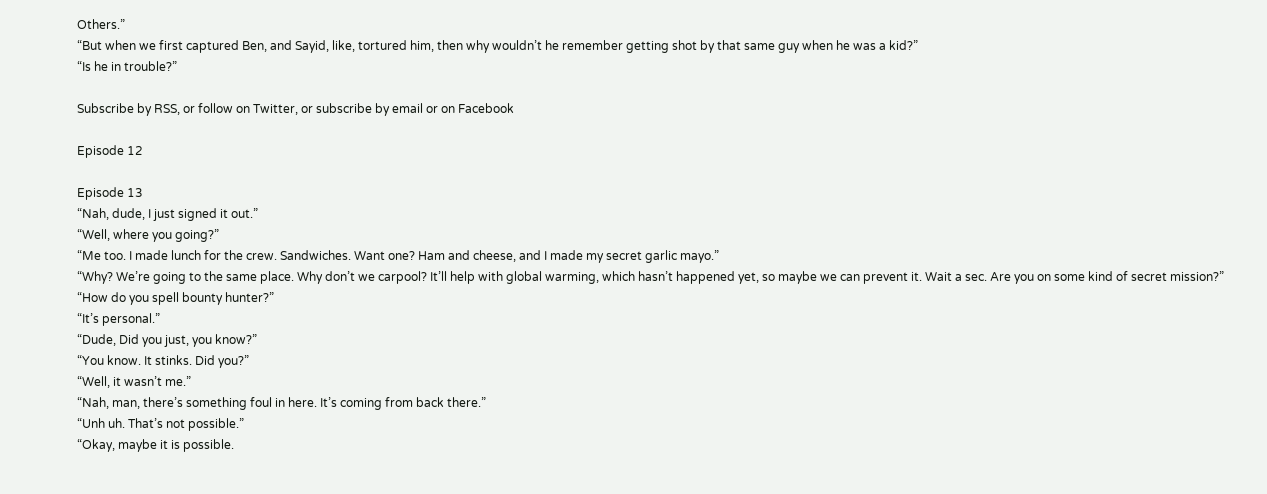Others.”
“But when we first captured Ben, and Sayid, like, tortured him, then why wouldn’t he remember getting shot by that same guy when he was a kid?”
“Is he in trouble?”

Subscribe by RSS, or follow on Twitter, or subscribe by email or on Facebook

Episode 12

Episode 13
“Nah, dude, I just signed it out.”
“Well, where you going?”
“Me too. I made lunch for the crew. Sandwiches. Want one? Ham and cheese, and I made my secret garlic mayo.”
“Why? We’re going to the same place. Why don’t we carpool? It’ll help with global warming, which hasn’t happened yet, so maybe we can prevent it. Wait a sec. Are you on some kind of secret mission?”
“How do you spell bounty hunter?”
“It’s personal.”
“Dude, Did you just, you know?”
“You know. It stinks. Did you?”
“Well, it wasn’t me.”
“Nah, man, there’s something foul in here. It’s coming from back there.”
“Unh uh. That’s not possible.”
“Okay, maybe it is possible.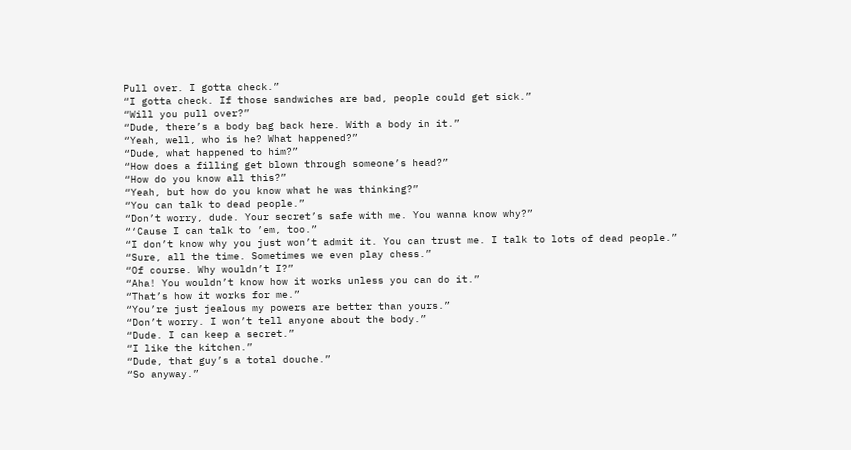Pull over. I gotta check.”
“I gotta check. If those sandwiches are bad, people could get sick.”
“Will you pull over?”
“Dude, there’s a body bag back here. With a body in it.”
“Yeah, well, who is he? What happened?”
“Dude, what happened to him?”
“How does a filling get blown through someone’s head?”
“How do you know all this?”
“Yeah, but how do you know what he was thinking?”
“You can talk to dead people.”
“Don’t worry, dude. Your secret’s safe with me. You wanna know why?”
“‘Cause I can talk to ’em, too.”
“I don’t know why you just won’t admit it. You can trust me. I talk to lots of dead people.”
“Sure, all the time. Sometimes we even play chess.”
“Of course. Why wouldn’t I?”
“Aha! You wouldn’t know how it works unless you can do it.”
“That’s how it works for me.”
“You’re just jealous my powers are better than yours.”
“Don’t worry. I won’t tell anyone about the body.”
“Dude. I can keep a secret.”
“I like the kitchen.”
“Dude, that guy’s a total douche.”
“So anyway.”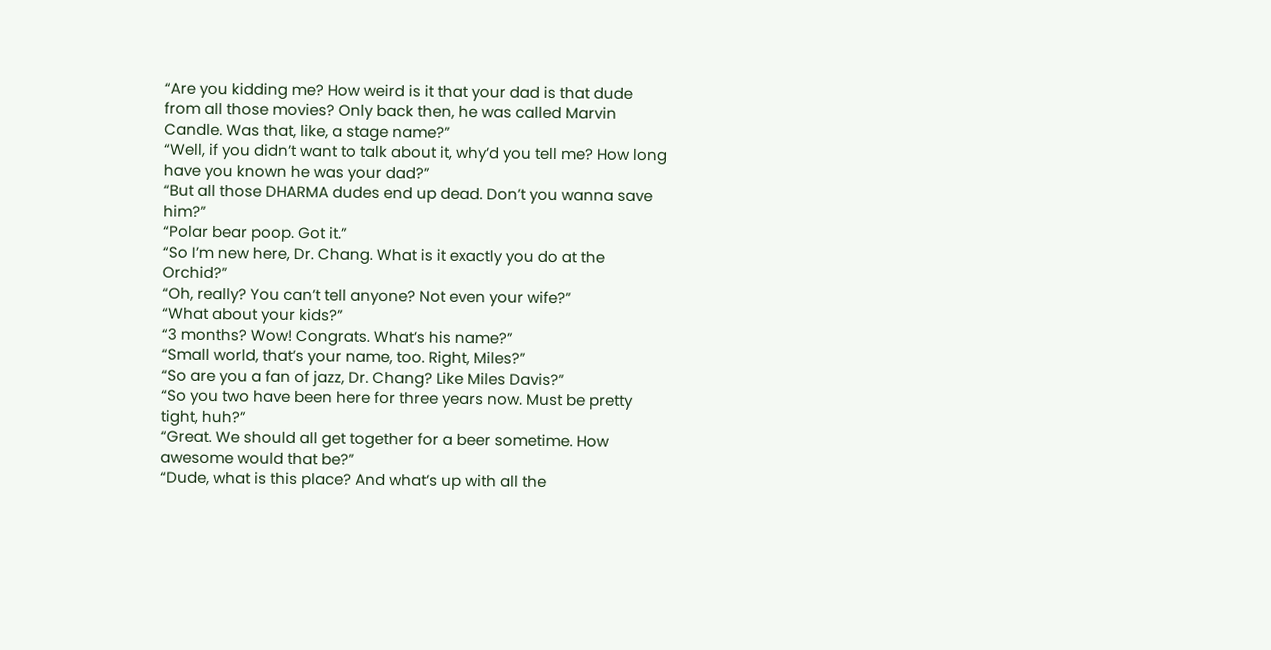“Are you kidding me? How weird is it that your dad is that dude from all those movies? Only back then, he was called Marvin Candle. Was that, like, a stage name?”
“Well, if you didn’t want to talk about it, why’d you tell me? How long have you known he was your dad?”
“But all those DHARMA dudes end up dead. Don’t you wanna save him?”
“Polar bear poop. Got it.”
“So I’m new here, Dr. Chang. What is it exactly you do at the Orchid?”
“Oh, really? You can’t tell anyone? Not even your wife?”
“What about your kids?”
“3 months? Wow! Congrats. What’s his name?”
“Small world, that’s your name, too. Right, Miles?”
“So are you a fan of jazz, Dr. Chang? Like Miles Davis?”
“So you two have been here for three years now. Must be pretty tight, huh?”
“Great. We should all get together for a beer sometime. How awesome would that be?”
“Dude, what is this place? And what’s up with all the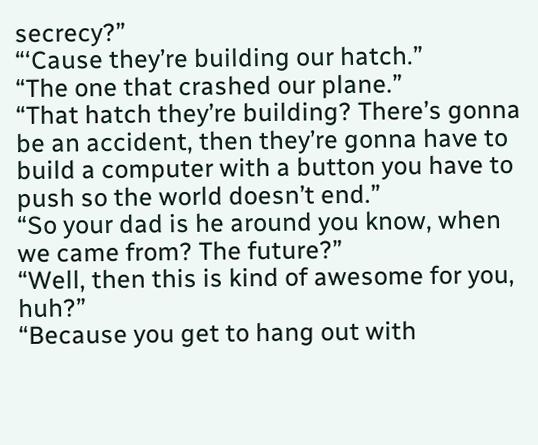secrecy?”
“‘Cause they’re building our hatch.”
“The one that crashed our plane.”
“That hatch they’re building? There’s gonna be an accident, then they’re gonna have to build a computer with a button you have to push so the world doesn’t end.”
“So your dad is he around you know, when we came from? The future?”
“Well, then this is kind of awesome for you, huh?”
“Because you get to hang out with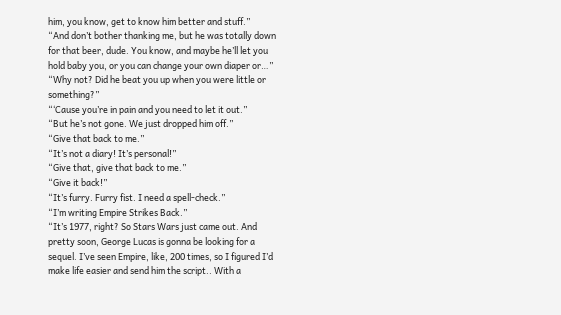him, you know, get to know him better and stuff.”
“And don’t bother thanking me, but he was totally down for that beer, dude. You know, and maybe he’ll let you hold baby you, or you can change your own diaper or…”
“Why not? Did he beat you up when you were little or something?”
“‘Cause you’re in pain and you need to let it out.”
“But he’s not gone. We just dropped him off.”
“Give that back to me.”
“It’s not a diary! It’s personal!”
“Give that, give that back to me.”
“Give it back!”
“It’s furry. Furry fist. I need a spell-check.”
“I’m writing Empire Strikes Back.”
“It’s 1977, right? So Stars Wars just came out. And pretty soon, George Lucas is gonna be looking for a sequel. I’ve seen Empire, like, 200 times, so I figured I’d make life easier and send him the script.. With a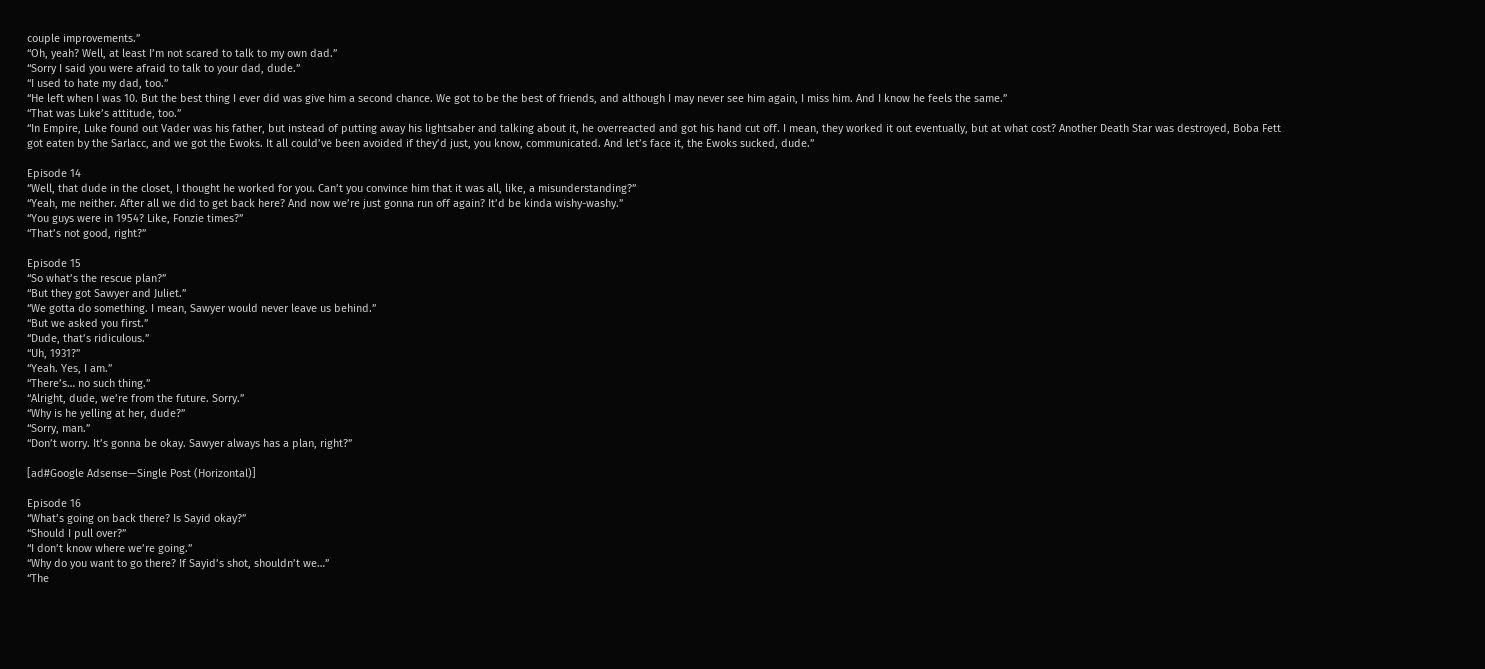couple improvements.”
“Oh, yeah? Well, at least I’m not scared to talk to my own dad.”
“Sorry I said you were afraid to talk to your dad, dude.”
“I used to hate my dad, too.”
“He left when I was 10. But the best thing I ever did was give him a second chance. We got to be the best of friends, and although I may never see him again, I miss him. And I know he feels the same.”
“That was Luke’s attitude, too.”
“In Empire, Luke found out Vader was his father, but instead of putting away his lightsaber and talking about it, he overreacted and got his hand cut off. I mean, they worked it out eventually, but at what cost? Another Death Star was destroyed, Boba Fett got eaten by the Sarlacc, and we got the Ewoks. It all could’ve been avoided if they’d just, you know, communicated. And let’s face it, the Ewoks sucked, dude.”

Episode 14
“Well, that dude in the closet, I thought he worked for you. Can’t you convince him that it was all, like, a misunderstanding?”
“Yeah, me neither. After all we did to get back here? And now we’re just gonna run off again? It’d be kinda wishy-washy.”
“You guys were in 1954? Like, Fonzie times?”
“That’s not good, right?”

Episode 15
“So what’s the rescue plan?”
“But they got Sawyer and Juliet.”
“We gotta do something. I mean, Sawyer would never leave us behind.”
“But we asked you first.”
“Dude, that’s ridiculous.”
“Uh, 1931?”
“Yeah. Yes, I am.”
“There’s… no such thing.”
“Alright, dude, we’re from the future. Sorry.”
“Why is he yelling at her, dude?”
“Sorry, man.”
“Don’t worry. It’s gonna be okay. Sawyer always has a plan, right?”

[ad#Google Adsense—Single Post (Horizontal)]

Episode 16
“What’s going on back there? Is Sayid okay?”
“Should I pull over?”
“I don’t know where we’re going.”
“Why do you want to go there? If Sayid’s shot, shouldn’t we…”
“The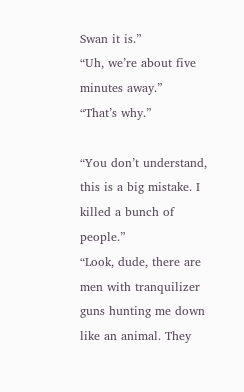Swan it is.”
“Uh, we’re about five minutes away.”
“That’s why.”

“You don’t understand, this is a big mistake. I killed a bunch of people.”
“Look, dude, there are men with tranquilizer guns hunting me down like an animal. They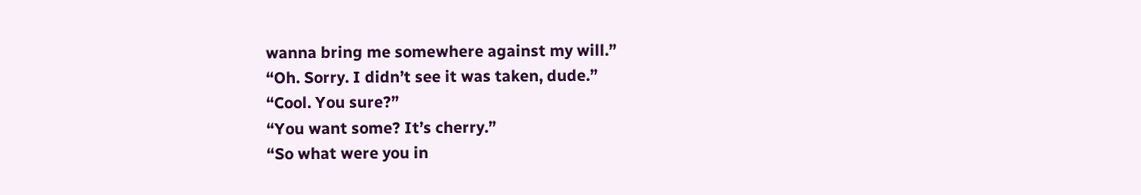wanna bring me somewhere against my will.”
“Oh. Sorry. I didn’t see it was taken, dude.”
“Cool. You sure?”
“You want some? It’s cherry.”
“So what were you in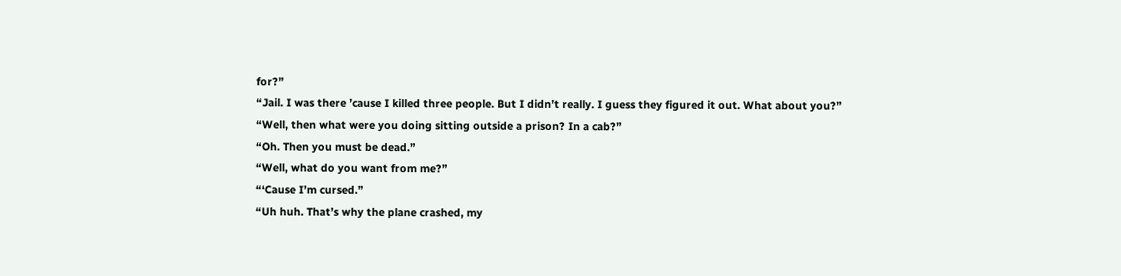for?”
“Jail. I was there ’cause I killed three people. But I didn’t really. I guess they figured it out. What about you?”
“Well, then what were you doing sitting outside a prison? In a cab?”
“Oh. Then you must be dead.”
“Well, what do you want from me?”
“‘Cause I’m cursed.”
“Uh huh. That’s why the plane crashed, my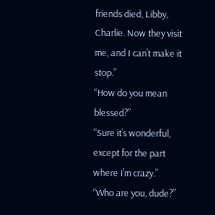friends died, Libby, Charlie. Now they visit me, and I can’t make it stop.”
“How do you mean blessed?”
“Sure it’s wonderful, except for the part where I’m crazy.”
“Who are you, dude?”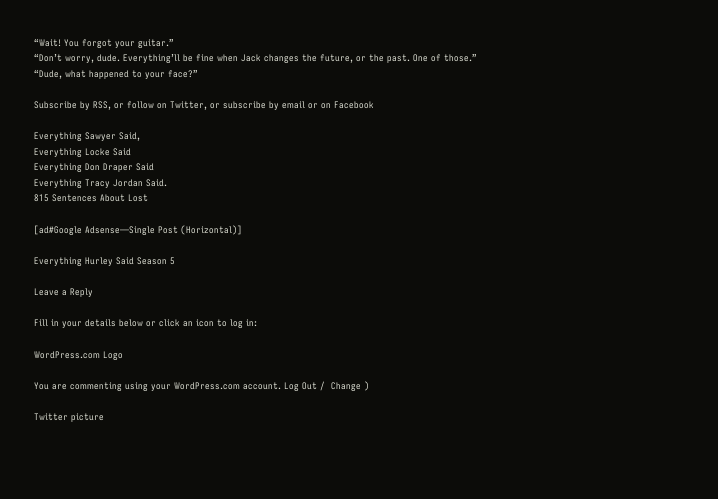“Wait! You forgot your guitar.”
“Don’t worry, dude. Everything’ll be fine when Jack changes the future, or the past. One of those.”
“Dude, what happened to your face?”

Subscribe by RSS, or follow on Twitter, or subscribe by email or on Facebook

Everything Sawyer Said,
Everything Locke Said
Everything Don Draper Said
Everything Tracy Jordan Said.
815 Sentences About Lost

[ad#Google Adsense—Single Post (Horizontal)]

Everything Hurley Said Season 5

Leave a Reply

Fill in your details below or click an icon to log in:

WordPress.com Logo

You are commenting using your WordPress.com account. Log Out /  Change )

Twitter picture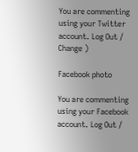You are commenting using your Twitter account. Log Out /  Change )

Facebook photo

You are commenting using your Facebook account. Log Out /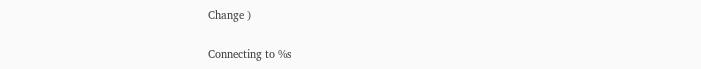Change )

Connecting to %s